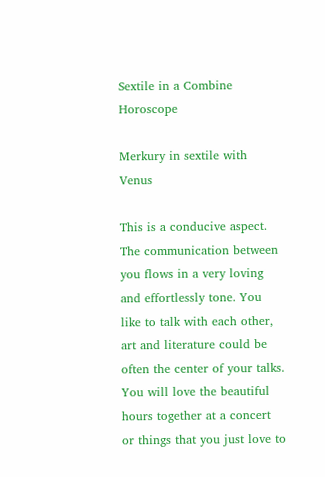Sextile in a Combine Horoscope

Merkury in sextile with Venus

This is a conducive aspect. The communication between you flows in a very loving and effortlessly tone. You like to talk with each other, art and literature could be often the center of your talks. You will love the beautiful hours together at a concert or things that you just love to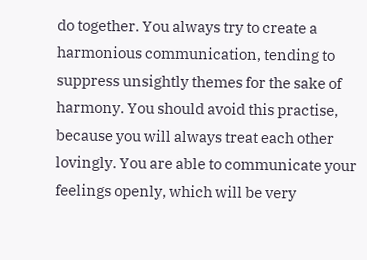do together. You always try to create a harmonious communication, tending to suppress unsightly themes for the sake of harmony. You should avoid this practise, because you will always treat each other lovingly. You are able to communicate your feelings openly, which will be very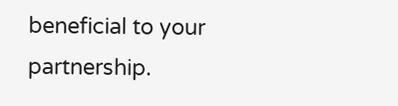beneficial to your partnership.